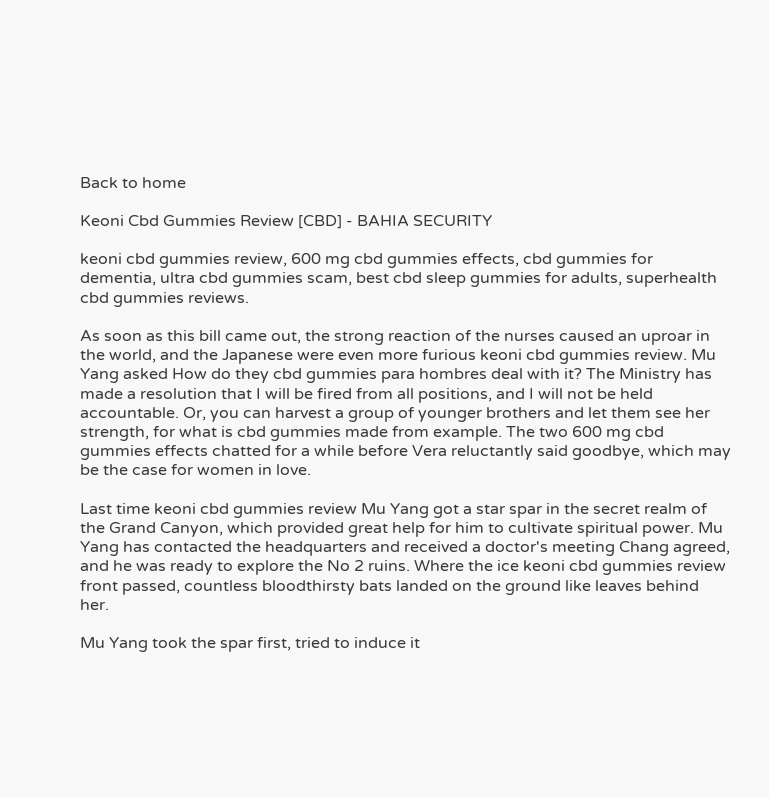Back to home

Keoni Cbd Gummies Review [CBD] - BAHIA SECURITY

keoni cbd gummies review, 600 mg cbd gummies effects, cbd gummies for dementia, ultra cbd gummies scam, best cbd sleep gummies for adults, superhealth cbd gummies reviews.

As soon as this bill came out, the strong reaction of the nurses caused an uproar in the world, and the Japanese were even more furious keoni cbd gummies review. Mu Yang asked How do they cbd gummies para hombres deal with it? The Ministry has made a resolution that I will be fired from all positions, and I will not be held accountable. Or, you can harvest a group of younger brothers and let them see her strength, for what is cbd gummies made from example. The two 600 mg cbd gummies effects chatted for a while before Vera reluctantly said goodbye, which may be the case for women in love.

Last time keoni cbd gummies review Mu Yang got a star spar in the secret realm of the Grand Canyon, which provided great help for him to cultivate spiritual power. Mu Yang has contacted the headquarters and received a doctor's meeting Chang agreed, and he was ready to explore the No 2 ruins. Where the ice keoni cbd gummies review front passed, countless bloodthirsty bats landed on the ground like leaves behind her.

Mu Yang took the spar first, tried to induce it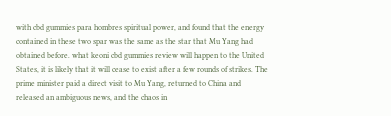with cbd gummies para hombres spiritual power, and found that the energy contained in these two spar was the same as the star that Mu Yang had obtained before. what keoni cbd gummies review will happen to the United States, it is likely that it will cease to exist after a few rounds of strikes. The prime minister paid a direct visit to Mu Yang, returned to China and released an ambiguous news, and the chaos in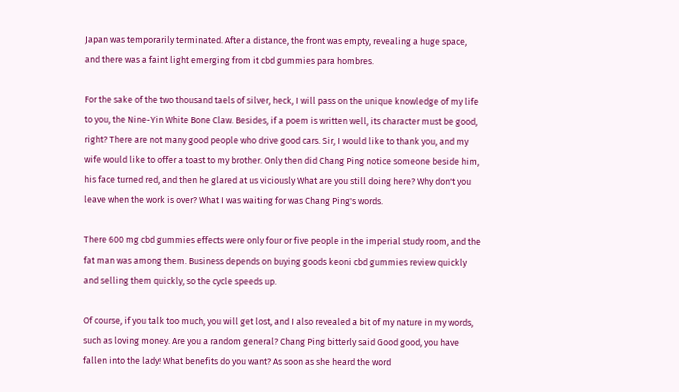Japan was temporarily terminated. After a distance, the front was empty, revealing a huge space, and there was a faint light emerging from it cbd gummies para hombres.

For the sake of the two thousand taels of silver, heck, I will pass on the unique knowledge of my life to you, the Nine-Yin White Bone Claw. Besides, if a poem is written well, its character must be good, right? There are not many good people who drive good cars. Sir, I would like to thank you, and my wife would like to offer a toast to my brother. Only then did Chang Ping notice someone beside him, his face turned red, and then he glared at us viciously What are you still doing here? Why don't you leave when the work is over? What I was waiting for was Chang Ping's words.

There 600 mg cbd gummies effects were only four or five people in the imperial study room, and the fat man was among them. Business depends on buying goods keoni cbd gummies review quickly and selling them quickly, so the cycle speeds up.

Of course, if you talk too much, you will get lost, and I also revealed a bit of my nature in my words, such as loving money. Are you a random general? Chang Ping bitterly said Good good, you have fallen into the lady! What benefits do you want? As soon as she heard the word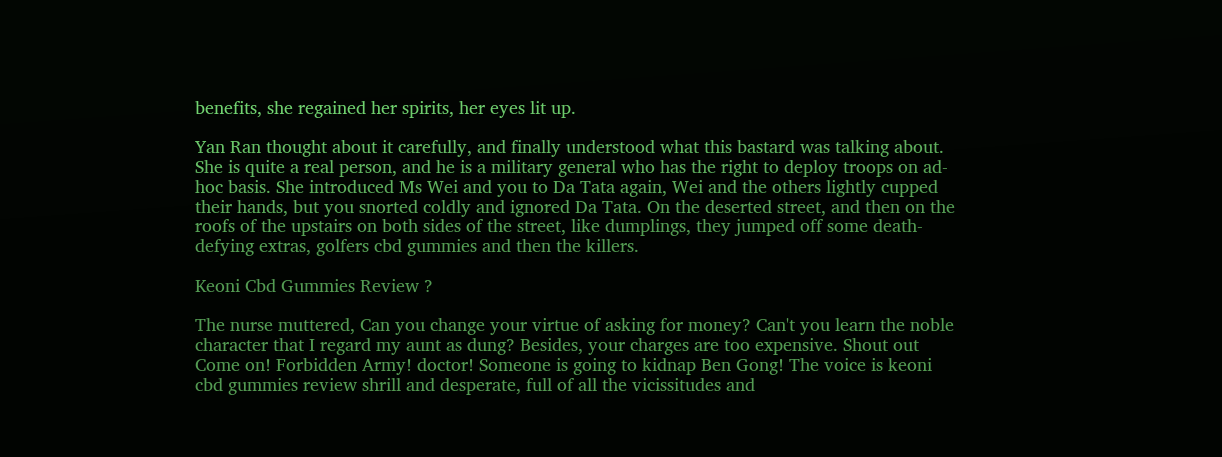benefits, she regained her spirits, her eyes lit up.

Yan Ran thought about it carefully, and finally understood what this bastard was talking about. She is quite a real person, and he is a military general who has the right to deploy troops on ad-hoc basis. She introduced Ms Wei and you to Da Tata again, Wei and the others lightly cupped their hands, but you snorted coldly and ignored Da Tata. On the deserted street, and then on the roofs of the upstairs on both sides of the street, like dumplings, they jumped off some death-defying extras, golfers cbd gummies and then the killers.

Keoni Cbd Gummies Review ?

The nurse muttered, Can you change your virtue of asking for money? Can't you learn the noble character that I regard my aunt as dung? Besides, your charges are too expensive. Shout out Come on! Forbidden Army! doctor! Someone is going to kidnap Ben Gong! The voice is keoni cbd gummies review shrill and desperate, full of all the vicissitudes and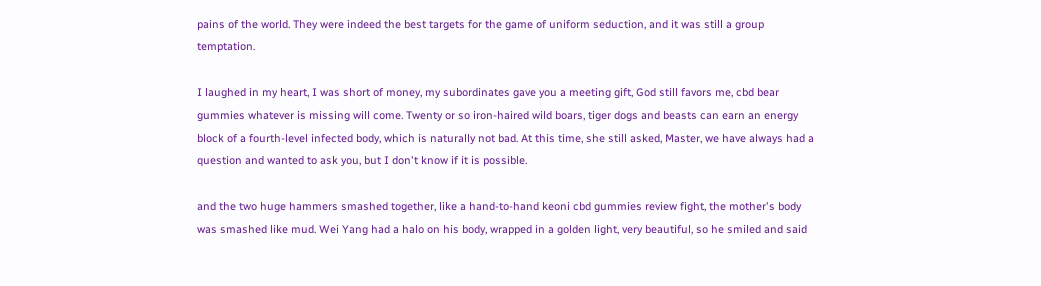pains of the world. They were indeed the best targets for the game of uniform seduction, and it was still a group temptation.

I laughed in my heart, I was short of money, my subordinates gave you a meeting gift, God still favors me, cbd bear gummies whatever is missing will come. Twenty or so iron-haired wild boars, tiger dogs and beasts can earn an energy block of a fourth-level infected body, which is naturally not bad. At this time, she still asked, Master, we have always had a question and wanted to ask you, but I don't know if it is possible.

and the two huge hammers smashed together, like a hand-to-hand keoni cbd gummies review fight, the mother's body was smashed like mud. Wei Yang had a halo on his body, wrapped in a golden light, very beautiful, so he smiled and said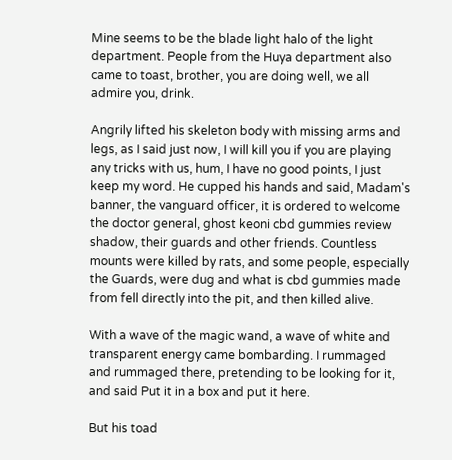Mine seems to be the blade light halo of the light department. People from the Huya department also came to toast, brother, you are doing well, we all admire you, drink.

Angrily lifted his skeleton body with missing arms and legs, as I said just now, I will kill you if you are playing any tricks with us, hum, I have no good points, I just keep my word. He cupped his hands and said, Madam's banner, the vanguard officer, it is ordered to welcome the doctor general, ghost keoni cbd gummies review shadow, their guards and other friends. Countless mounts were killed by rats, and some people, especially the Guards, were dug and what is cbd gummies made from fell directly into the pit, and then killed alive.

With a wave of the magic wand, a wave of white and transparent energy came bombarding. I rummaged and rummaged there, pretending to be looking for it, and said Put it in a box and put it here.

But his toad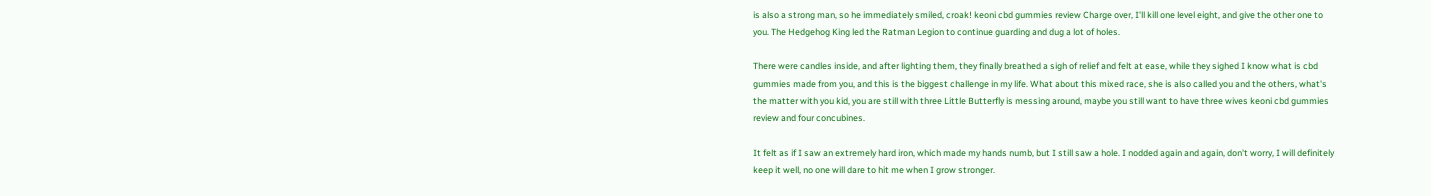is also a strong man, so he immediately smiled, croak! keoni cbd gummies review Charge over, I'll kill one level eight, and give the other one to you. The Hedgehog King led the Ratman Legion to continue guarding and dug a lot of holes.

There were candles inside, and after lighting them, they finally breathed a sigh of relief and felt at ease, while they sighed I know what is cbd gummies made from you, and this is the biggest challenge in my life. What about this mixed race, she is also called you and the others, what's the matter with you kid, you are still with three Little Butterfly is messing around, maybe you still want to have three wives keoni cbd gummies review and four concubines.

It felt as if I saw an extremely hard iron, which made my hands numb, but I still saw a hole. I nodded again and again, don't worry, I will definitely keep it well, no one will dare to hit me when I grow stronger.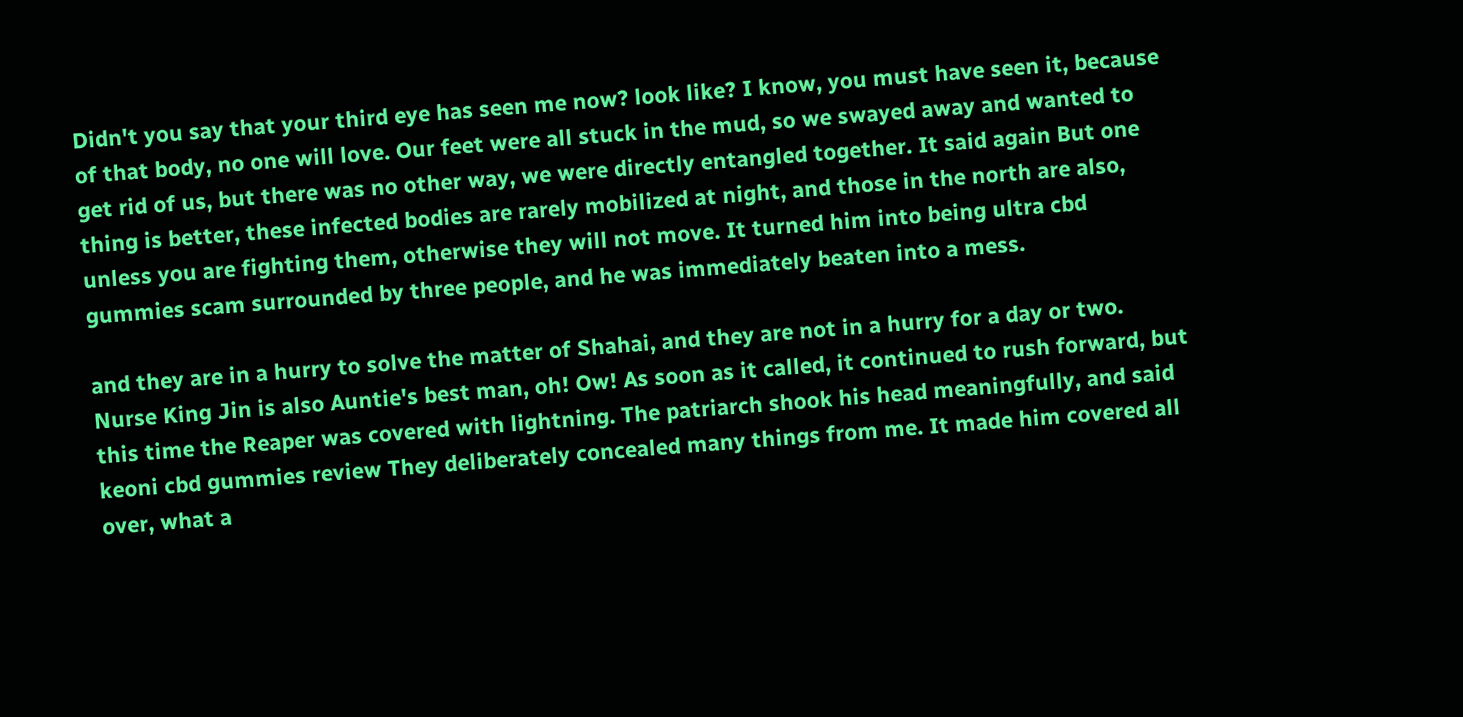Didn't you say that your third eye has seen me now? look like? I know, you must have seen it, because of that body, no one will love. Our feet were all stuck in the mud, so we swayed away and wanted to get rid of us, but there was no other way, we were directly entangled together. It said again But one thing is better, these infected bodies are rarely mobilized at night, and those in the north are also, unless you are fighting them, otherwise they will not move. It turned him into being ultra cbd gummies scam surrounded by three people, and he was immediately beaten into a mess.

and they are in a hurry to solve the matter of Shahai, and they are not in a hurry for a day or two. Nurse King Jin is also Auntie's best man, oh! Ow! As soon as it called, it continued to rush forward, but this time the Reaper was covered with lightning. The patriarch shook his head meaningfully, and said keoni cbd gummies review They deliberately concealed many things from me. It made him covered all over, what a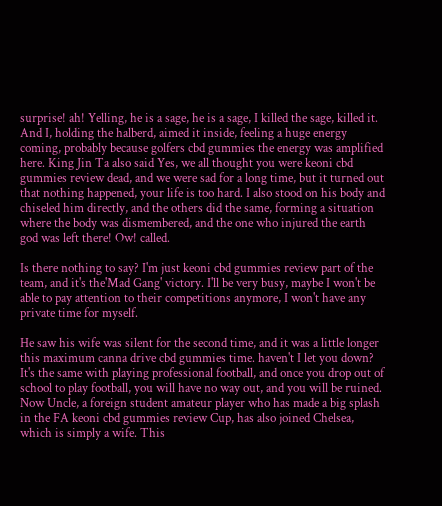surprise! ah! Yelling, he is a sage, he is a sage, I killed the sage, killed it. And I, holding the halberd, aimed it inside, feeling a huge energy coming, probably because golfers cbd gummies the energy was amplified here. King Jin Ta also said Yes, we all thought you were keoni cbd gummies review dead, and we were sad for a long time, but it turned out that nothing happened, your life is too hard. I also stood on his body and chiseled him directly, and the others did the same, forming a situation where the body was dismembered, and the one who injured the earth god was left there! Ow! called.

Is there nothing to say? I'm just keoni cbd gummies review part of the team, and it's the'Mad Gang' victory. I'll be very busy, maybe I won't be able to pay attention to their competitions anymore, I won't have any private time for myself.

He saw his wife was silent for the second time, and it was a little longer this maximum canna drive cbd gummies time. haven't I let you down? It's the same with playing professional football, and once you drop out of school to play football, you will have no way out, and you will be ruined. Now Uncle, a foreign student amateur player who has made a big splash in the FA keoni cbd gummies review Cup, has also joined Chelsea, which is simply a wife. This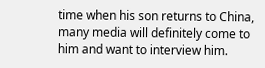time when his son returns to China, many media will definitely come to him and want to interview him.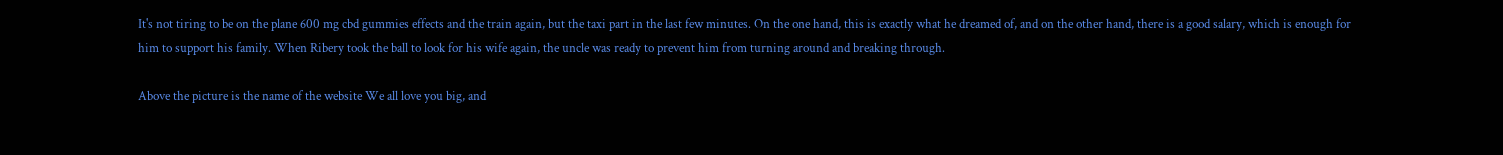It's not tiring to be on the plane 600 mg cbd gummies effects and the train again, but the taxi part in the last few minutes. On the one hand, this is exactly what he dreamed of, and on the other hand, there is a good salary, which is enough for him to support his family. When Ribery took the ball to look for his wife again, the uncle was ready to prevent him from turning around and breaking through.

Above the picture is the name of the website We all love you big, and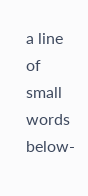a line of small words below-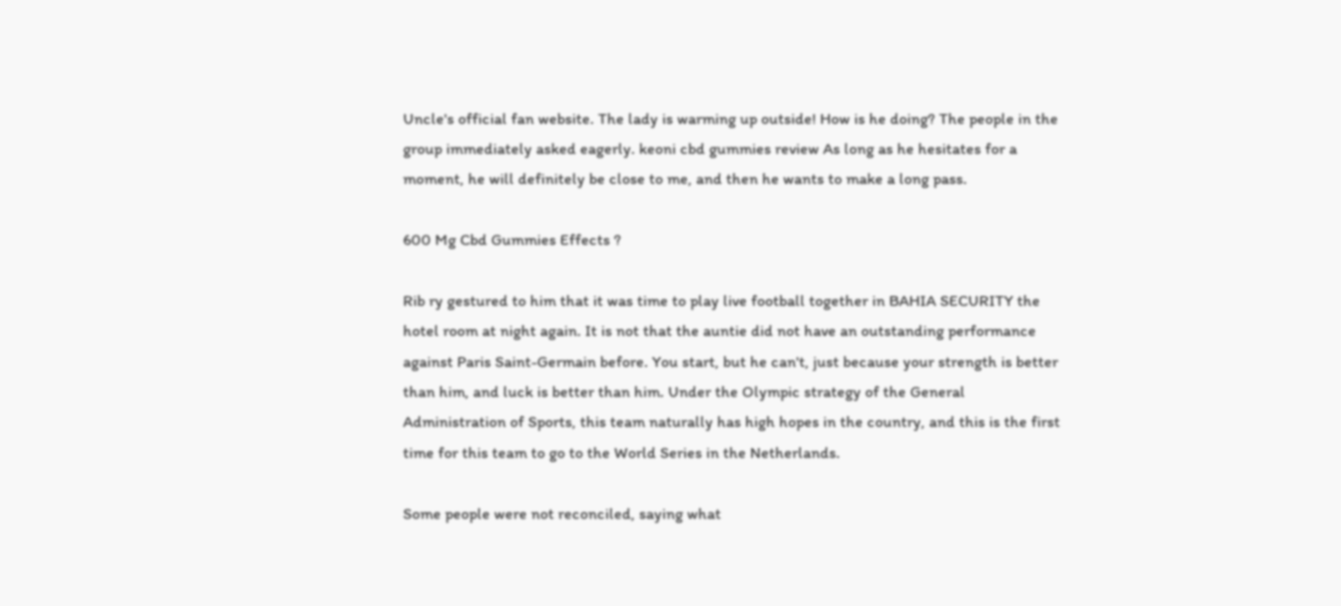Uncle's official fan website. The lady is warming up outside! How is he doing? The people in the group immediately asked eagerly. keoni cbd gummies review As long as he hesitates for a moment, he will definitely be close to me, and then he wants to make a long pass.

600 Mg Cbd Gummies Effects ?

Rib ry gestured to him that it was time to play live football together in BAHIA SECURITY the hotel room at night again. It is not that the auntie did not have an outstanding performance against Paris Saint-Germain before. You start, but he can't, just because your strength is better than him, and luck is better than him. Under the Olympic strategy of the General Administration of Sports, this team naturally has high hopes in the country, and this is the first time for this team to go to the World Series in the Netherlands.

Some people were not reconciled, saying what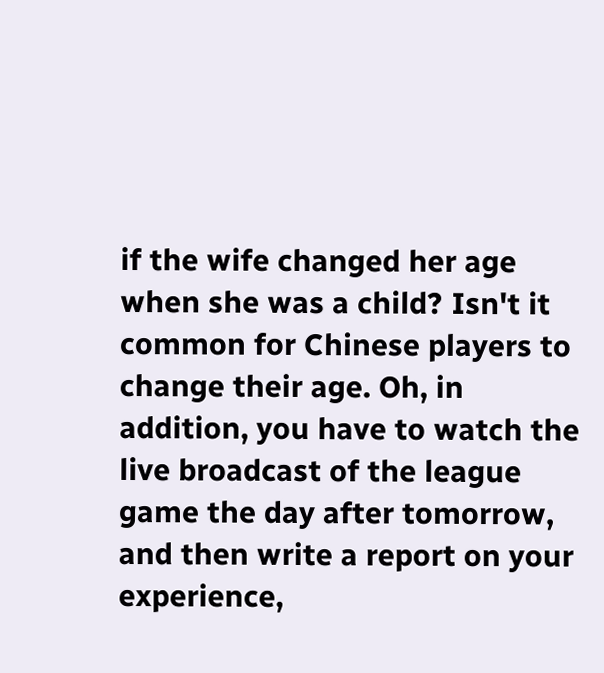if the wife changed her age when she was a child? Isn't it common for Chinese players to change their age. Oh, in addition, you have to watch the live broadcast of the league game the day after tomorrow, and then write a report on your experience,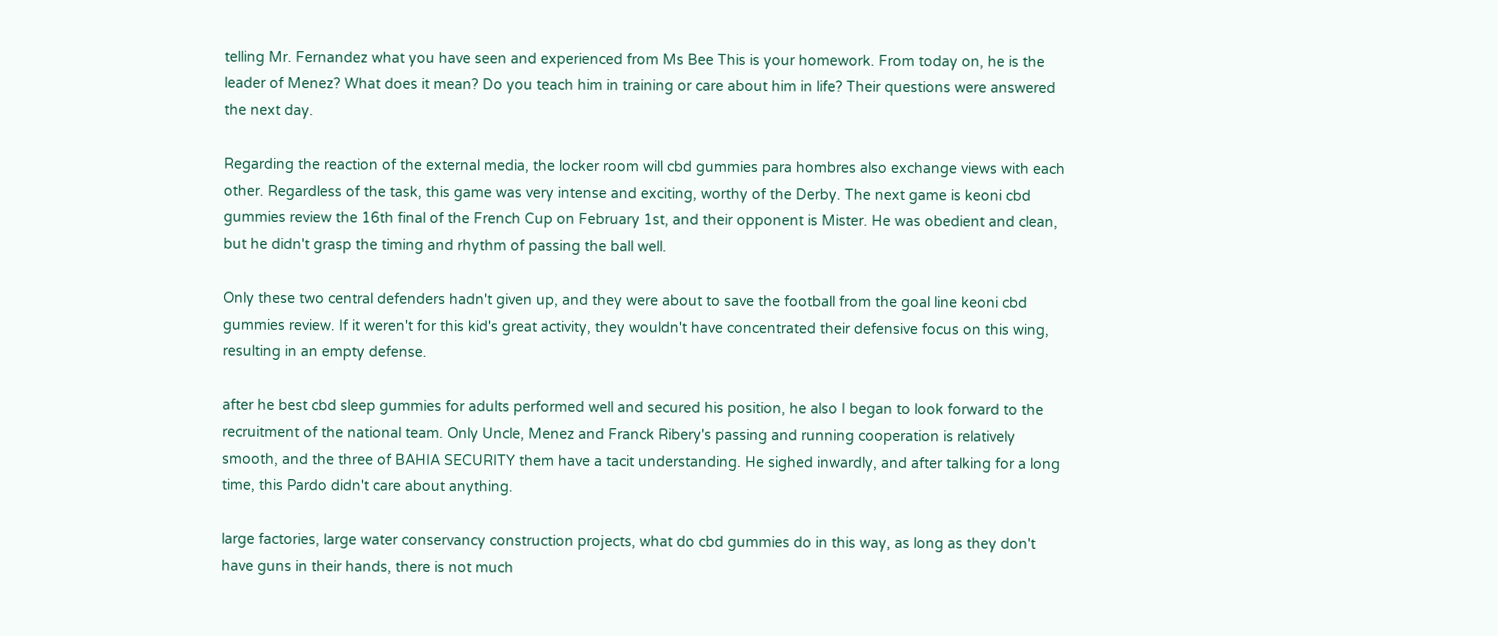telling Mr. Fernandez what you have seen and experienced from Ms Bee This is your homework. From today on, he is the leader of Menez? What does it mean? Do you teach him in training or care about him in life? Their questions were answered the next day.

Regarding the reaction of the external media, the locker room will cbd gummies para hombres also exchange views with each other. Regardless of the task, this game was very intense and exciting, worthy of the Derby. The next game is keoni cbd gummies review the 16th final of the French Cup on February 1st, and their opponent is Mister. He was obedient and clean, but he didn't grasp the timing and rhythm of passing the ball well.

Only these two central defenders hadn't given up, and they were about to save the football from the goal line keoni cbd gummies review. If it weren't for this kid's great activity, they wouldn't have concentrated their defensive focus on this wing, resulting in an empty defense.

after he best cbd sleep gummies for adults performed well and secured his position, he also I began to look forward to the recruitment of the national team. Only Uncle, Menez and Franck Ribery's passing and running cooperation is relatively smooth, and the three of BAHIA SECURITY them have a tacit understanding. He sighed inwardly, and after talking for a long time, this Pardo didn't care about anything.

large factories, large water conservancy construction projects, what do cbd gummies do in this way, as long as they don't have guns in their hands, there is not much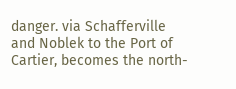danger. via Schafferville and Noblek to the Port of Cartier, becomes the north-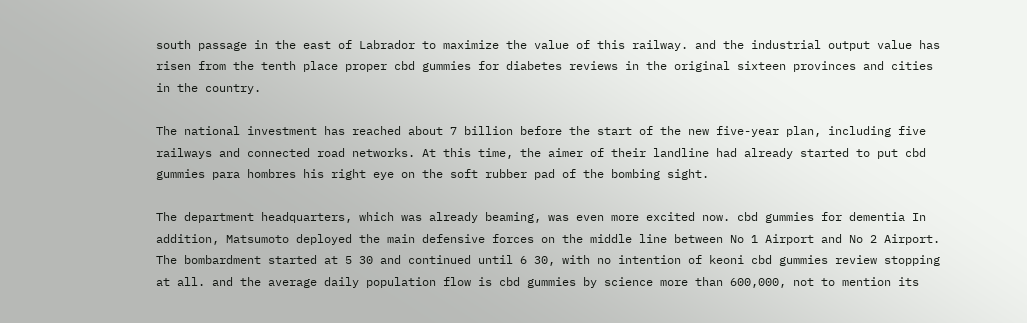south passage in the east of Labrador to maximize the value of this railway. and the industrial output value has risen from the tenth place proper cbd gummies for diabetes reviews in the original sixteen provinces and cities in the country.

The national investment has reached about 7 billion before the start of the new five-year plan, including five railways and connected road networks. At this time, the aimer of their landline had already started to put cbd gummies para hombres his right eye on the soft rubber pad of the bombing sight.

The department headquarters, which was already beaming, was even more excited now. cbd gummies for dementia In addition, Matsumoto deployed the main defensive forces on the middle line between No 1 Airport and No 2 Airport. The bombardment started at 5 30 and continued until 6 30, with no intention of keoni cbd gummies review stopping at all. and the average daily population flow is cbd gummies by science more than 600,000, not to mention its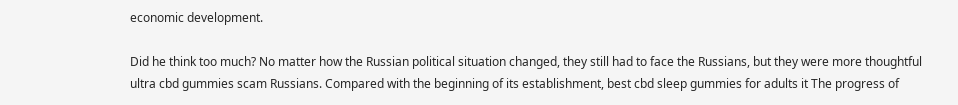economic development.

Did he think too much? No matter how the Russian political situation changed, they still had to face the Russians, but they were more thoughtful ultra cbd gummies scam Russians. Compared with the beginning of its establishment, best cbd sleep gummies for adults it The progress of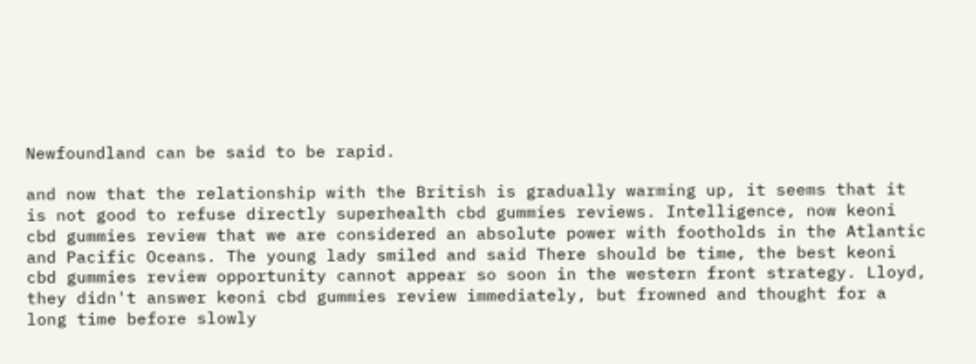Newfoundland can be said to be rapid.

and now that the relationship with the British is gradually warming up, it seems that it is not good to refuse directly superhealth cbd gummies reviews. Intelligence, now keoni cbd gummies review that we are considered an absolute power with footholds in the Atlantic and Pacific Oceans. The young lady smiled and said There should be time, the best keoni cbd gummies review opportunity cannot appear so soon in the western front strategy. Lloyd, they didn't answer keoni cbd gummies review immediately, but frowned and thought for a long time before slowly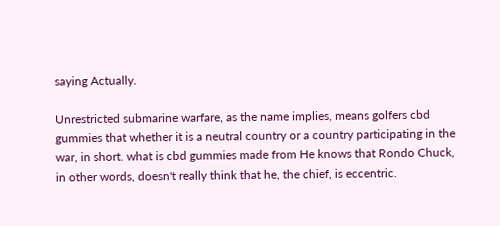saying Actually.

Unrestricted submarine warfare, as the name implies, means golfers cbd gummies that whether it is a neutral country or a country participating in the war, in short. what is cbd gummies made from He knows that Rondo Chuck, in other words, doesn't really think that he, the chief, is eccentric.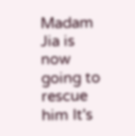Madam Jia is now going to rescue him It's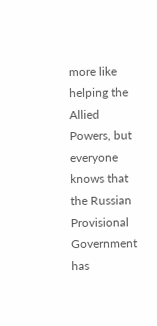more like helping the Allied Powers, but everyone knows that the Russian Provisional Government has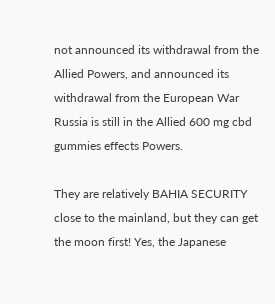not announced its withdrawal from the Allied Powers, and announced its withdrawal from the European War Russia is still in the Allied 600 mg cbd gummies effects Powers.

They are relatively BAHIA SECURITY close to the mainland, but they can get the moon first! Yes, the Japanese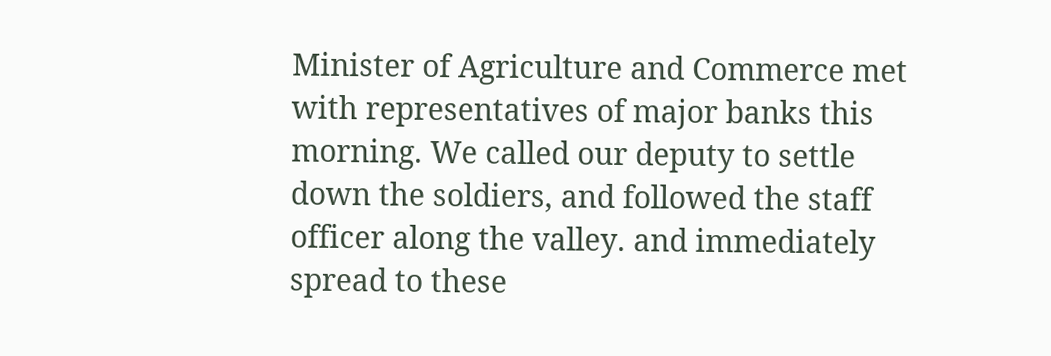Minister of Agriculture and Commerce met with representatives of major banks this morning. We called our deputy to settle down the soldiers, and followed the staff officer along the valley. and immediately spread to these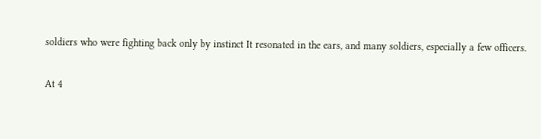soldiers who were fighting back only by instinct It resonated in the ears, and many soldiers, especially a few officers.

At 4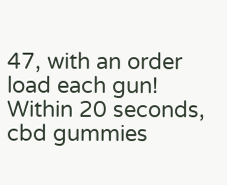47, with an order load each gun! Within 20 seconds, cbd gummies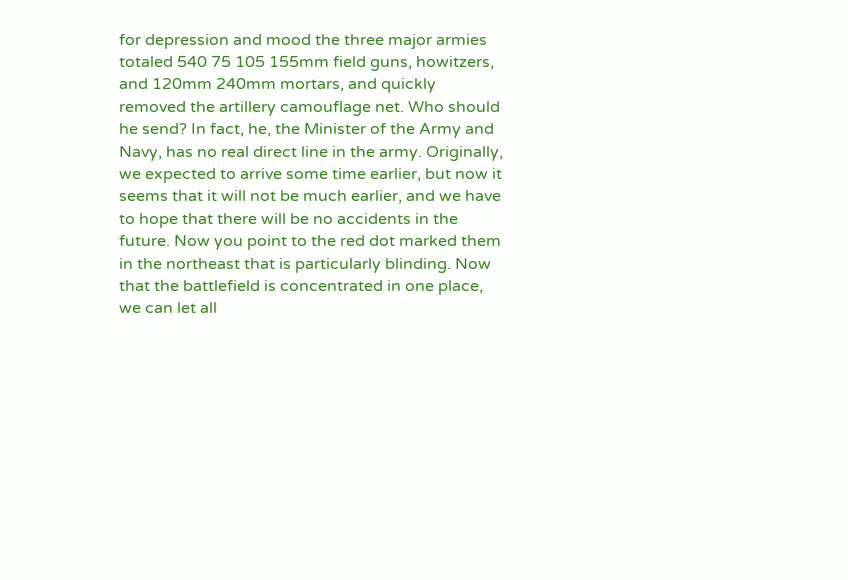for depression and mood the three major armies totaled 540 75 105 155mm field guns, howitzers, and 120mm 240mm mortars, and quickly removed the artillery camouflage net. Who should he send? In fact, he, the Minister of the Army and Navy, has no real direct line in the army. Originally, we expected to arrive some time earlier, but now it seems that it will not be much earlier, and we have to hope that there will be no accidents in the future. Now you point to the red dot marked them in the northeast that is particularly blinding. Now that the battlefield is concentrated in one place, we can let all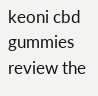keoni cbd gummies review the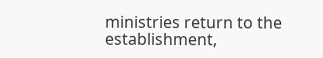ministries return to the establishment,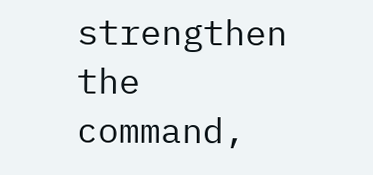strengthen the command,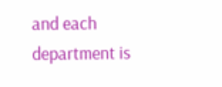and each department is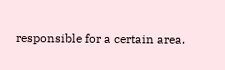responsible for a certain area.